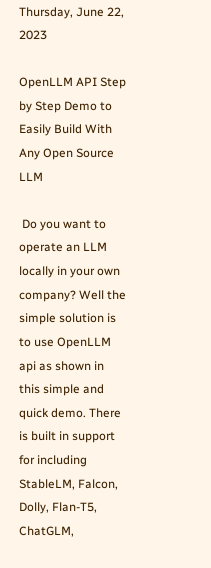Thursday, June 22, 2023

OpenLLM API Step by Step Demo to Easily Build With Any Open Source LLM

 Do you want to operate an LLM locally in your own company? Well the simple solution is to use OpenLLM api as shown in this simple and quick demo. There is built in support for including StableLM, Falcon, Dolly, Flan-T5, ChatGLM,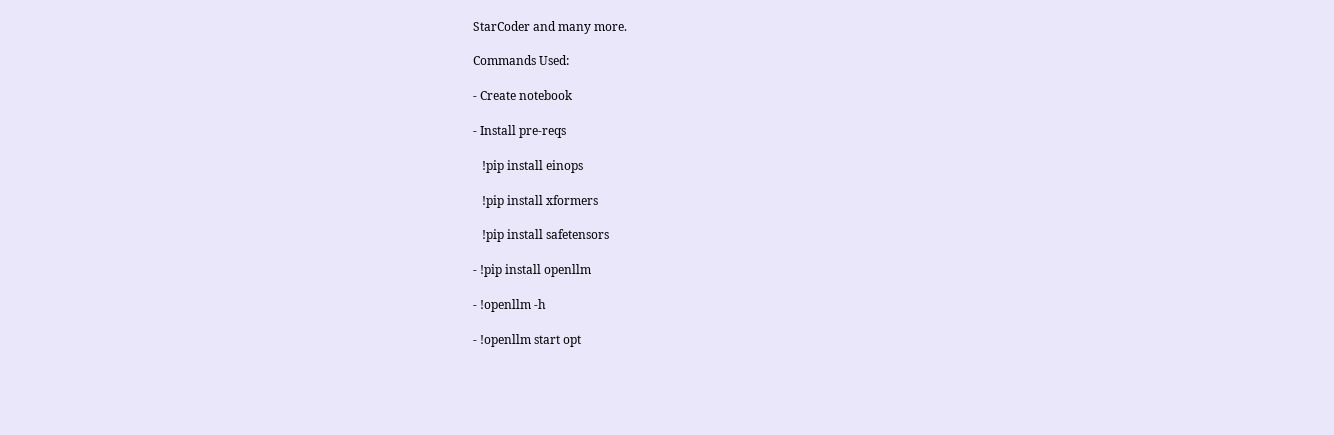StarCoder and many more.

Commands Used:

- Create notebook

- Install pre-reqs

   !pip install einops

   !pip install xformers

   !pip install safetensors

- !pip install openllm

- !openllm -h

- !openllm start opt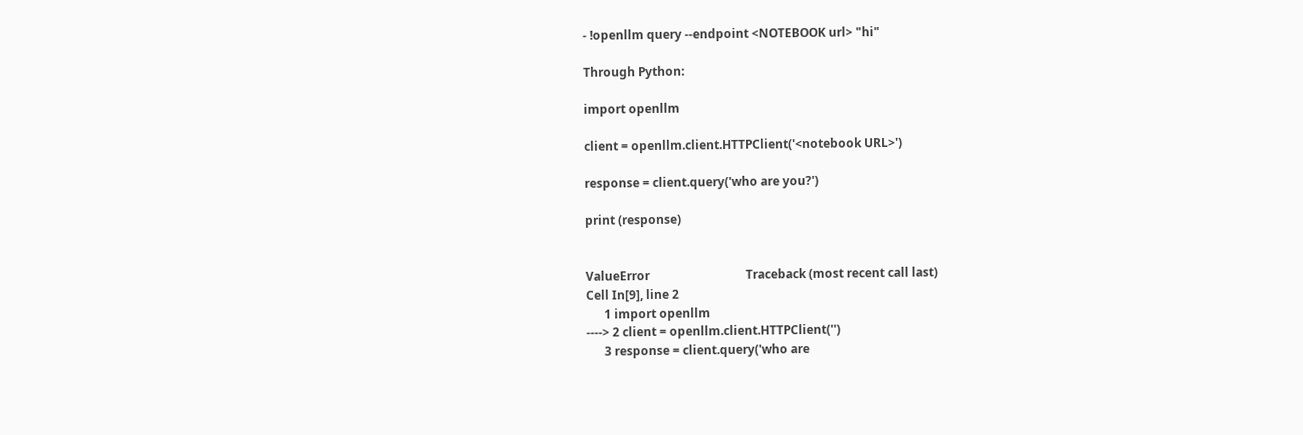- !openllm query --endpoint <NOTEBOOK url> "hi"

Through Python:

import openllm

client = openllm.client.HTTPClient('<notebook URL>')

response = client.query('who are you?')

print (response)


ValueError                                Traceback (most recent call last)
Cell In[9], line 2
      1 import openllm
----> 2 client = openllm.client.HTTPClient('')
      3 response = client.query('who are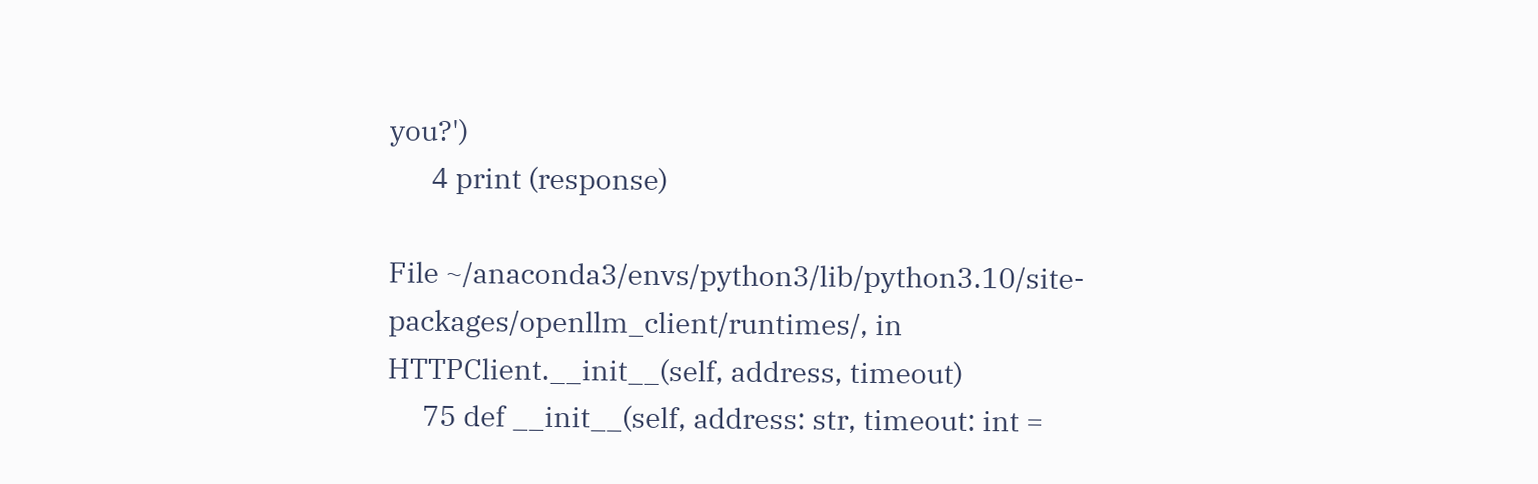you?')
      4 print (response)

File ~/anaconda3/envs/python3/lib/python3.10/site-packages/openllm_client/runtimes/, in HTTPClient.__init__(self, address, timeout)
     75 def __init__(self, address: str, timeout: int =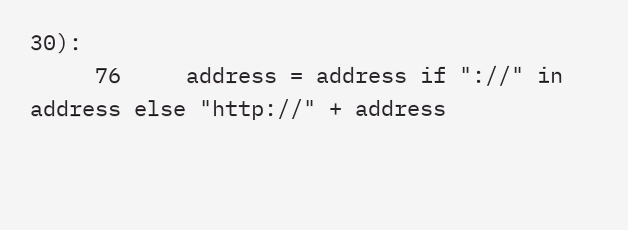30):
     76     address = address if "://" in address else "http://" + address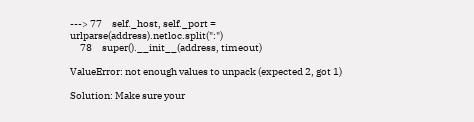---> 77     self._host, self._port = urlparse(address).netloc.split(":")
     78     super().__init__(address, timeout)

ValueError: not enough values to unpack (expected 2, got 1)

Solution: Make sure your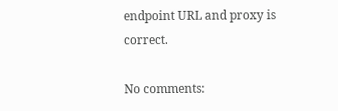endpoint URL and proxy is correct.

No comments: